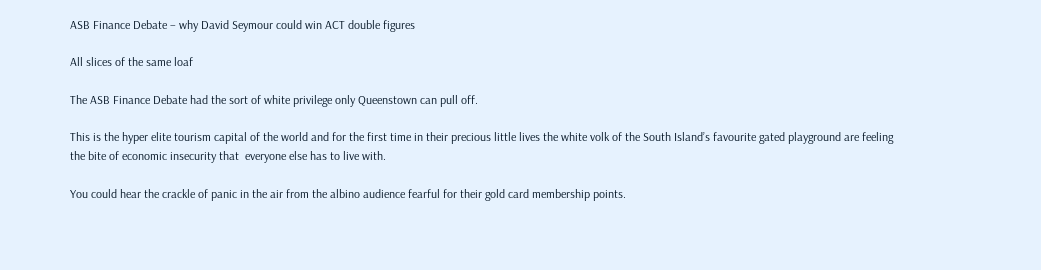ASB Finance Debate – why David Seymour could win ACT double figures

All slices of the same loaf

The ASB Finance Debate had the sort of white privilege only Queenstown can pull off.

This is the hyper elite tourism capital of the world and for the first time in their precious little lives the white volk of the South Island’s favourite gated playground are feeling the bite of economic insecurity that  everyone else has to live with.

You could hear the crackle of panic in the air from the albino audience fearful for their gold card membership points.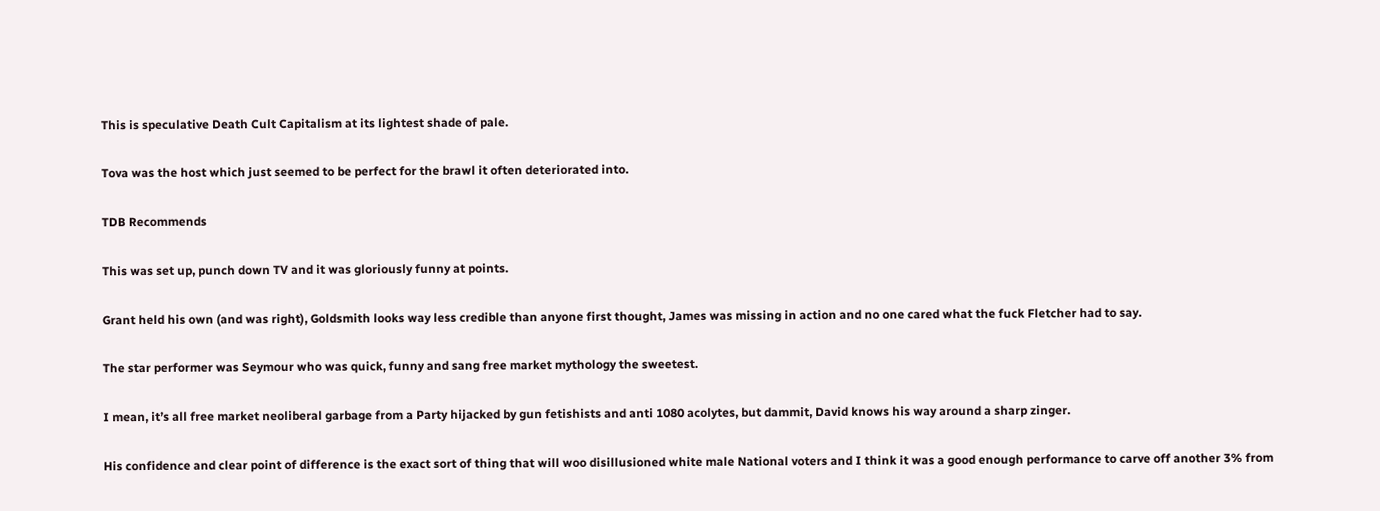This is speculative Death Cult Capitalism at its lightest shade of pale.

Tova was the host which just seemed to be perfect for the brawl it often deteriorated into.

TDB Recommends

This was set up, punch down TV and it was gloriously funny at points.

Grant held his own (and was right), Goldsmith looks way less credible than anyone first thought, James was missing in action and no one cared what the fuck Fletcher had to say.

The star performer was Seymour who was quick, funny and sang free market mythology the sweetest.

I mean, it’s all free market neoliberal garbage from a Party hijacked by gun fetishists and anti 1080 acolytes, but dammit, David knows his way around a sharp zinger.

His confidence and clear point of difference is the exact sort of thing that will woo disillusioned white male National voters and I think it was a good enough performance to carve off another 3% from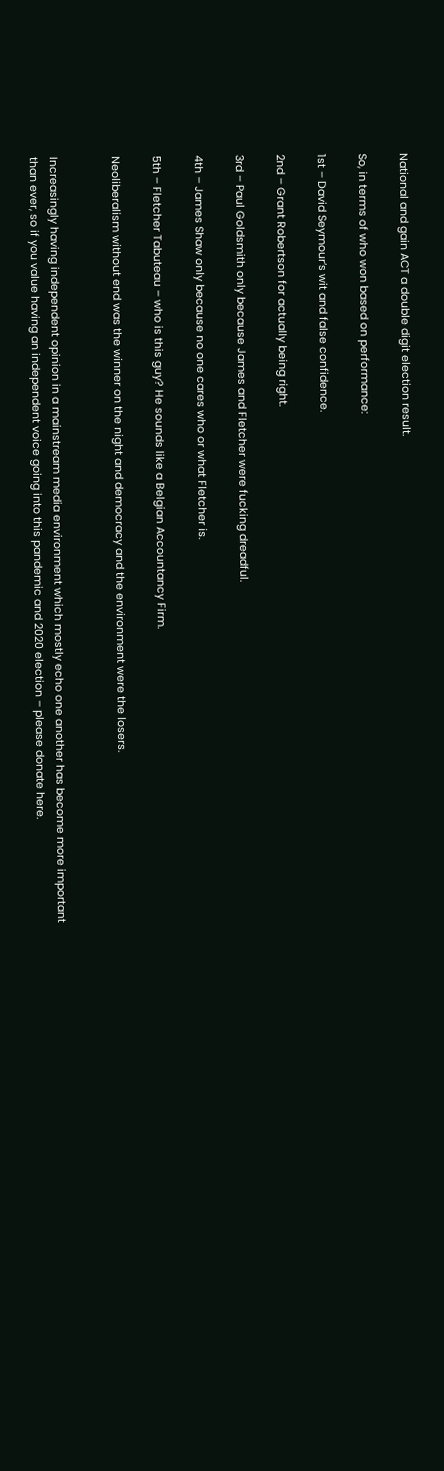National and gain ACT a double digit election result.

So, in terms of who won based on performance:

1st – David Seymour’s wit and false confidence.

2nd – Grant Robertson for actually being right.

3rd – Paul Goldsmith only because James and Fletcher were fucking dreadful.

4th – James Shaw only because no one cares who or what Fletcher is.

5th – Fletcher Tabuteau – who is this guy? He sounds like a Belgian Accountancy Firm.

Neoliberalism without end was the winner on the night and democracy and the environment were the losers.


Increasingly having independent opinion in a mainstream media environment which mostly echo one another has become more important than ever, so if you value having an independent voice going into this pandemic and 2020 election – please donate here.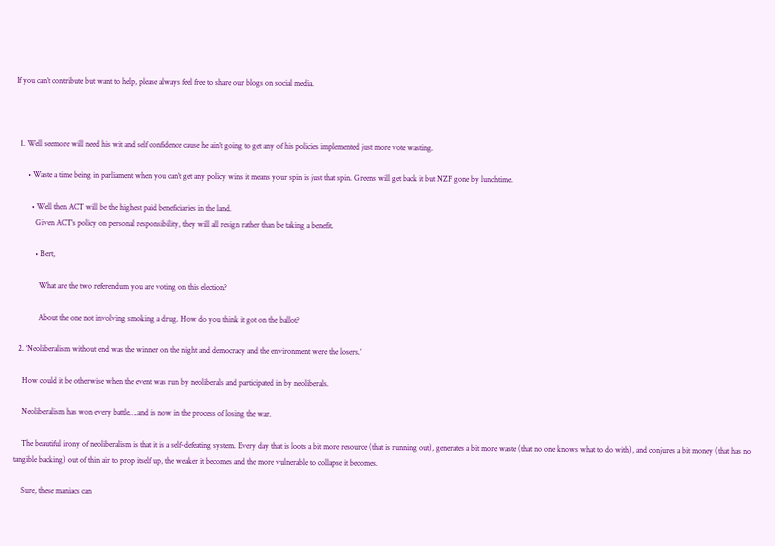If you can’t contribute but want to help, please always feel free to share our blogs on social media.



  1. Well seemore will need his wit and self confidence cause he ain’t going to get any of his policies implemented just more vote wasting.

      • Waste a time being in parliament when you can’t get any policy wins it means your spin is just that spin. Greens will get back it but NZF gone by lunchtime.

        • Well then ACT will be the highest paid beneficiaries in the land.
          Given ACT’s policy on personal responsibility, they will all resign rather than be taking a benefit.

          • Bert,

            What are the two referendum you are voting on this election?

            About the one not involving smoking a drug. How do you think it got on the ballot?

  2. ‘Neoliberalism without end was the winner on the night and democracy and the environment were the losers.’

    How could it be otherwise when the event was run by neoliberals and participated in by neoliberals.

    Neoliberalism has won every battle….and is now in the process of losing the war.

    The beautiful irony of neoliberalism is that it is a self-defeating system. Every day that is loots a bit more resource (that is running out), generates a bit more waste (that no one knows what to do with), and conjures a bit money (that has no tangible backing) out of thin air to prop itself up, the weaker it becomes and the more vulnerable to collapse it becomes.

    Sure, these maniacs can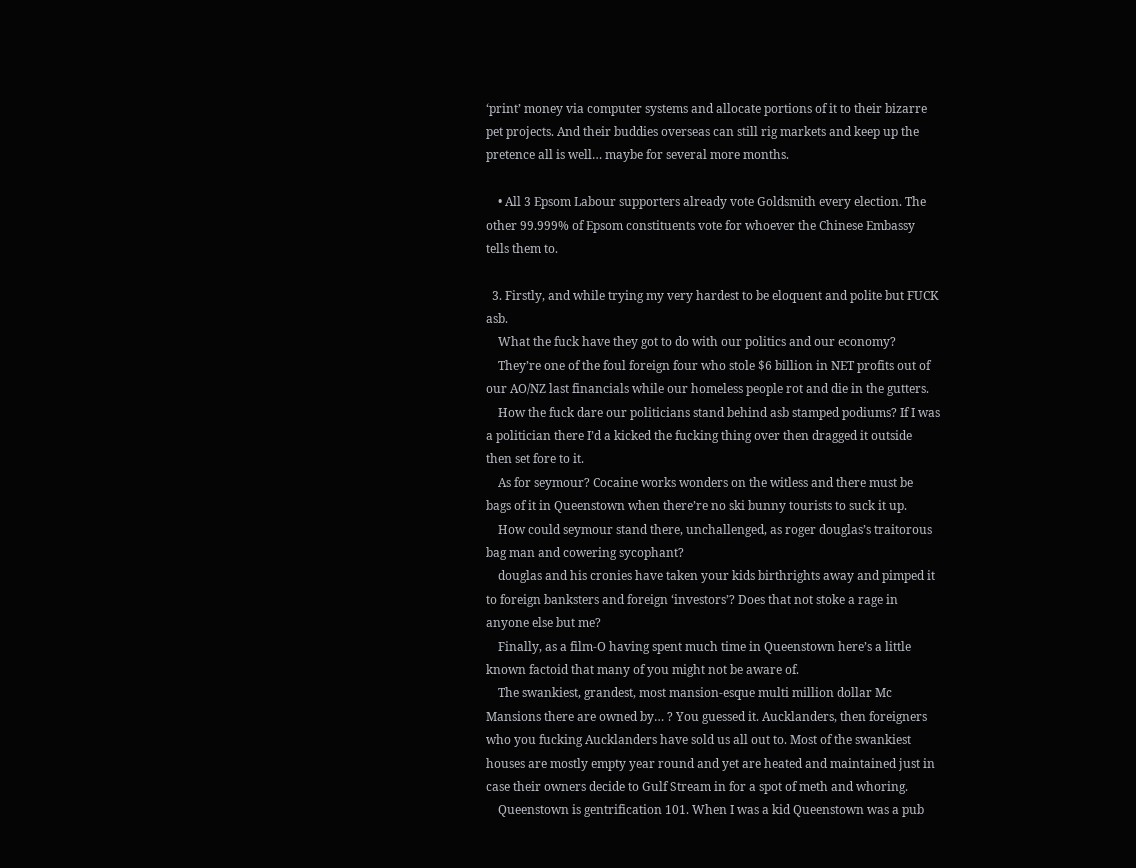‘print’ money via computer systems and allocate portions of it to their bizarre pet projects. And their buddies overseas can still rig markets and keep up the pretence all is well… maybe for several more months.

    • All 3 Epsom Labour supporters already vote Goldsmith every election. The other 99.999% of Epsom constituents vote for whoever the Chinese Embassy tells them to.

  3. Firstly, and while trying my very hardest to be eloquent and polite but FUCK asb.
    What the fuck have they got to do with our politics and our economy?
    They’re one of the foul foreign four who stole $6 billion in NET profits out of our AO/NZ last financials while our homeless people rot and die in the gutters.
    How the fuck dare our politicians stand behind asb stamped podiums? If I was a politician there I’d a kicked the fucking thing over then dragged it outside then set fore to it.
    As for seymour? Cocaine works wonders on the witless and there must be bags of it in Queenstown when there’re no ski bunny tourists to suck it up.
    How could seymour stand there, unchallenged, as roger douglas’s traitorous bag man and cowering sycophant?
    douglas and his cronies have taken your kids birthrights away and pimped it to foreign banksters and foreign ‘investors’? Does that not stoke a rage in anyone else but me?
    Finally, as a film-O having spent much time in Queenstown here’s a little known factoid that many of you might not be aware of.
    The swankiest, grandest, most mansion-esque multi million dollar Mc Mansions there are owned by… ? You guessed it. Aucklanders, then foreigners who you fucking Aucklanders have sold us all out to. Most of the swankiest houses are mostly empty year round and yet are heated and maintained just in case their owners decide to Gulf Stream in for a spot of meth and whoring.
    Queenstown is gentrification 101. When I was a kid Queenstown was a pub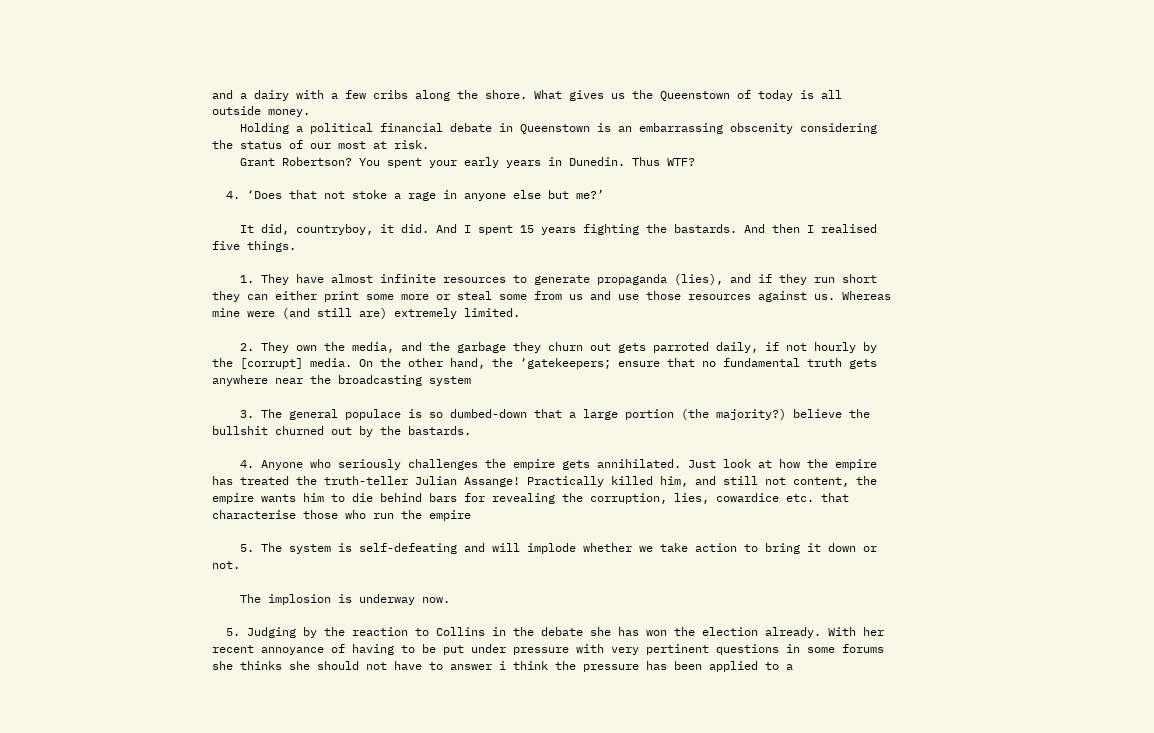and a dairy with a few cribs along the shore. What gives us the Queenstown of today is all outside money.
    Holding a political financial debate in Queenstown is an embarrassing obscenity considering the status of our most at risk.
    Grant Robertson? You spent your early years in Dunedin. Thus WTF?

  4. ‘Does that not stoke a rage in anyone else but me?’

    It did, countryboy, it did. And I spent 15 years fighting the bastards. And then I realised five things.

    1. They have almost infinite resources to generate propaganda (lies), and if they run short they can either print some more or steal some from us and use those resources against us. Whereas mine were (and still are) extremely limited.

    2. They own the media, and the garbage they churn out gets parroted daily, if not hourly by the [corrupt] media. On the other hand, the ‘gatekeepers; ensure that no fundamental truth gets anywhere near the broadcasting system

    3. The general populace is so dumbed-down that a large portion (the majority?) believe the bullshit churned out by the bastards.

    4. Anyone who seriously challenges the empire gets annihilated. Just look at how the empire has treated the truth-teller Julian Assange! Practically killed him, and still not content, the empire wants him to die behind bars for revealing the corruption, lies, cowardice etc. that characterise those who run the empire

    5. The system is self-defeating and will implode whether we take action to bring it down or not.

    The implosion is underway now.

  5. Judging by the reaction to Collins in the debate she has won the election already. With her recent annoyance of having to be put under pressure with very pertinent questions in some forums she thinks she should not have to answer i think the pressure has been applied to a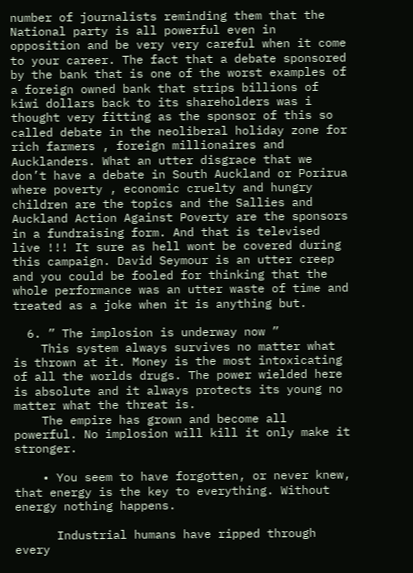number of journalists reminding them that the National party is all powerful even in opposition and be very very careful when it come to your career. The fact that a debate sponsored by the bank that is one of the worst examples of a foreign owned bank that strips billions of kiwi dollars back to its shareholders was i thought very fitting as the sponsor of this so called debate in the neoliberal holiday zone for rich farmers , foreign millionaires and Aucklanders. What an utter disgrace that we don’t have a debate in South Auckland or Porirua where poverty , economic cruelty and hungry children are the topics and the Sallies and Auckland Action Against Poverty are the sponsors in a fundraising form. And that is televised live !!! It sure as hell wont be covered during this campaign. David Seymour is an utter creep and you could be fooled for thinking that the whole performance was an utter waste of time and treated as a joke when it is anything but.

  6. ” The implosion is underway now ”
    This system always survives no matter what is thrown at it. Money is the most intoxicating of all the worlds drugs. The power wielded here is absolute and it always protects its young no matter what the threat is.
    The empire has grown and become all powerful. No implosion will kill it only make it stronger.

    • You seem to have forgotten, or never knew, that energy is the key to everything. Without energy nothing happens.

      Industrial humans have ripped through every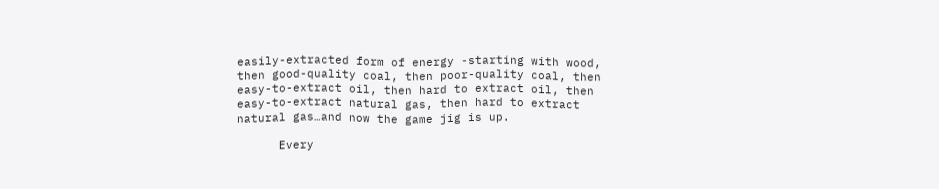easily-extracted form of energy -starting with wood, then good-quality coal, then poor-quality coal, then easy-to-extract oil, then hard to extract oil, then easy-to-extract natural gas, then hard to extract natural gas…and now the game jig is up.

      Every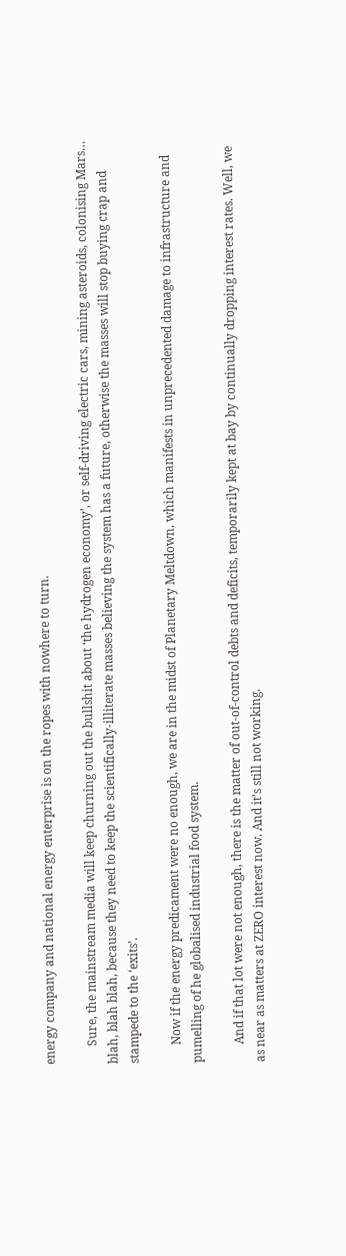energy company and national energy enterprise is on the ropes with nowhere to turn.

      Sure, the mainstream media will keep churning out the bullshit about ‘the hydrogen economy’, or self-driving electric cars, mining asteroids, colonising Mars… blah, blah blah, because they need to keep the scientifically-illiterate masses believing the system has a future, otherwise the masses will stop buying crap and stampede to the ‘exits’.

      Now if the energy predicament were no enough, we are in the midst of Planetary Meltdown, which manifests in unprecedented damage to infrastructure and pumelling of he globalised industrial food system.

      And if that lot were not enough, there is the matter of out-of-control debts and deficits, temporarily kept at bay by continually dropping interest rates. Well, we as near as matters at ZERO interest now. And it’s still not working.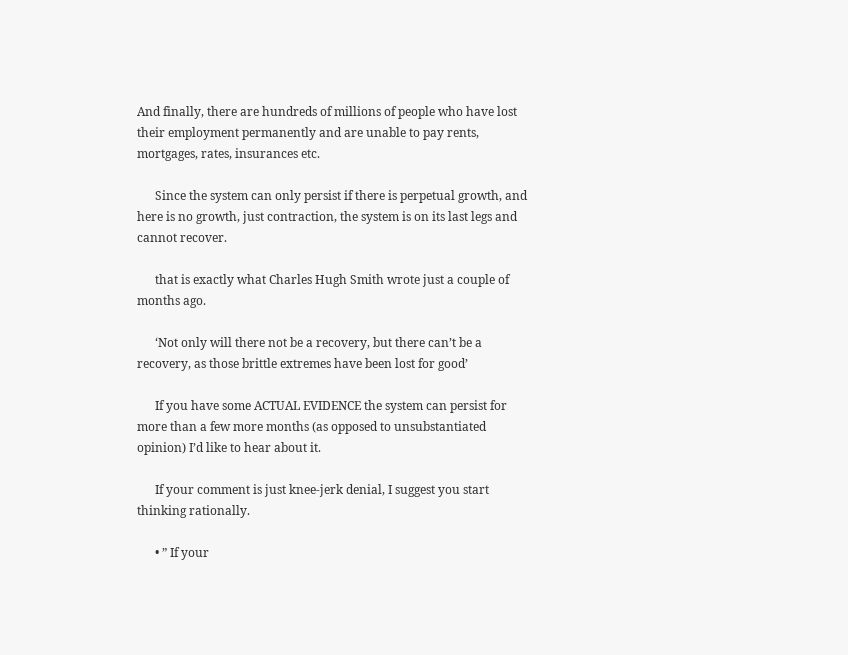And finally, there are hundreds of millions of people who have lost their employment permanently and are unable to pay rents, mortgages, rates, insurances etc.

      Since the system can only persist if there is perpetual growth, and here is no growth, just contraction, the system is on its last legs and cannot recover.

      that is exactly what Charles Hugh Smith wrote just a couple of months ago.

      ‘Not only will there not be a recovery, but there can’t be a recovery, as those brittle extremes have been lost for good’

      If you have some ACTUAL EVIDENCE the system can persist for more than a few more months (as opposed to unsubstantiated opinion) I’d like to hear about it.

      If your comment is just knee-jerk denial, I suggest you start thinking rationally.

      • ” If your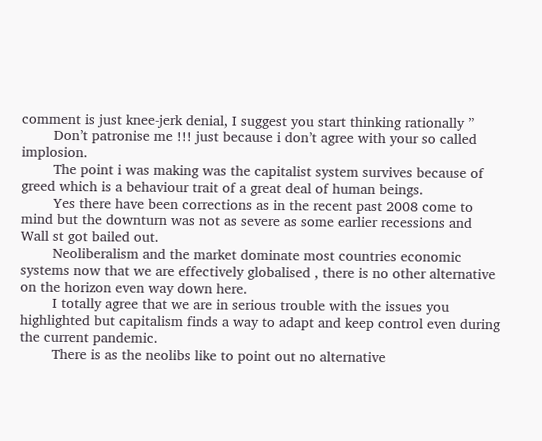comment is just knee-jerk denial, I suggest you start thinking rationally ”
        Don’t patronise me !!! just because i don’t agree with your so called implosion.
        The point i was making was the capitalist system survives because of greed which is a behaviour trait of a great deal of human beings.
        Yes there have been corrections as in the recent past 2008 come to mind but the downturn was not as severe as some earlier recessions and Wall st got bailed out.
        Neoliberalism and the market dominate most countries economic systems now that we are effectively globalised , there is no other alternative on the horizon even way down here.
        I totally agree that we are in serious trouble with the issues you highlighted but capitalism finds a way to adapt and keep control even during the current pandemic.
        There is as the neolibs like to point out no alternative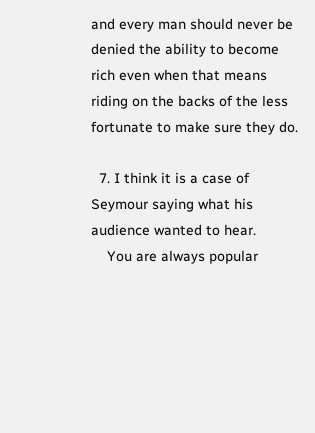and every man should never be denied the ability to become rich even when that means riding on the backs of the less fortunate to make sure they do.

  7. I think it is a case of Seymour saying what his audience wanted to hear.
    You are always popular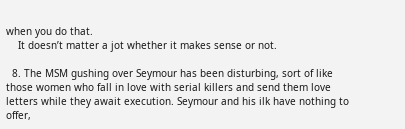when you do that.
    It doesn’t matter a jot whether it makes sense or not.

  8. The MSM gushing over Seymour has been disturbing, sort of like those women who fall in love with serial killers and send them love letters while they await execution. Seymour and his ilk have nothing to offer,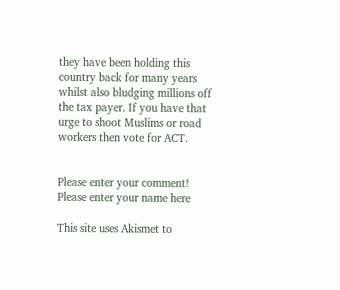they have been holding this country back for many years whilst also bludging millions off the tax payer. If you have that urge to shoot Muslims or road workers then vote for ACT.


Please enter your comment!
Please enter your name here

This site uses Akismet to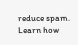reduce spam. Learn how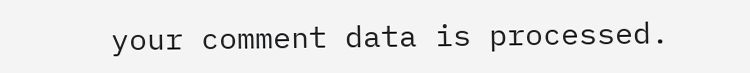your comment data is processed.